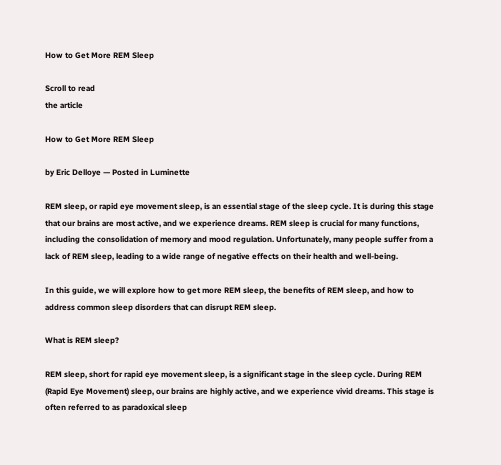How to Get More REM Sleep

Scroll to read
the article

How to Get More REM Sleep

by Eric Delloye — Posted in Luminette

REM sleep, or rapid eye movement sleep, is an essential stage of the sleep cycle. It is during this stage that our brains are most active, and we experience dreams. REM sleep is crucial for many functions, including the consolidation of memory and mood regulation. Unfortunately, many people suffer from a lack of REM sleep, leading to a wide range of negative effects on their health and well-being.

In this guide, we will explore how to get more REM sleep, the benefits of REM sleep, and how to address common sleep disorders that can disrupt REM sleep.

What is REM sleep?

REM sleep, short for rapid eye movement sleep, is a significant stage in the sleep cycle. During REM (Rapid Eye Movement) sleep, our brains are highly active, and we experience vivid dreams. This stage is often referred to as paradoxical sleep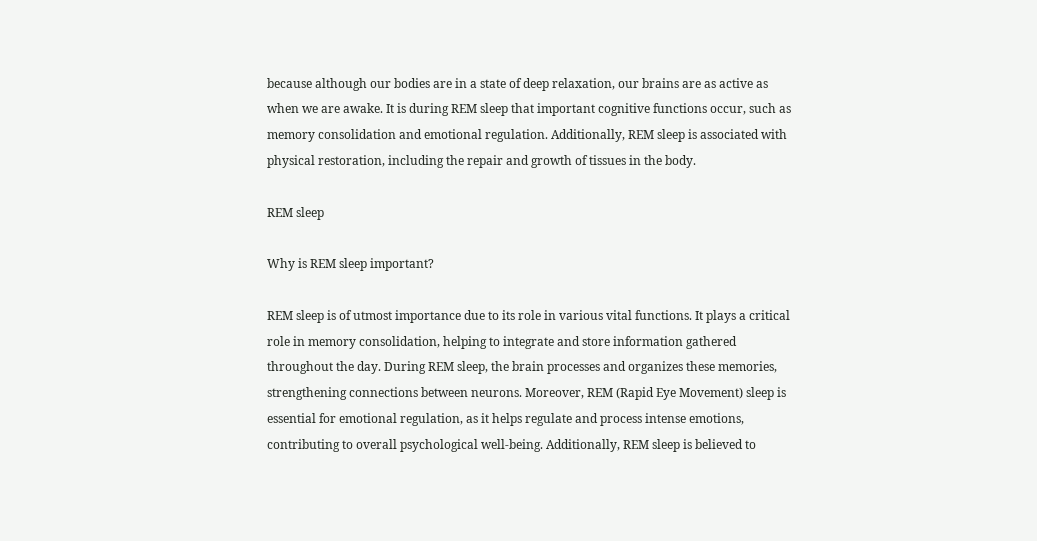because although our bodies are in a state of deep relaxation, our brains are as active as when we are awake. It is during REM sleep that important cognitive functions occur, such as memory consolidation and emotional regulation. Additionally, REM sleep is associated with physical restoration, including the repair and growth of tissues in the body.

REM sleep

Why is REM sleep important?

REM sleep is of utmost importance due to its role in various vital functions. It plays a critical role in memory consolidation, helping to integrate and store information gathered throughout the day. During REM sleep, the brain processes and organizes these memories, strengthening connections between neurons. Moreover, REM (Rapid Eye Movement) sleep is essential for emotional regulation, as it helps regulate and process intense emotions, contributing to overall psychological well-being. Additionally, REM sleep is believed to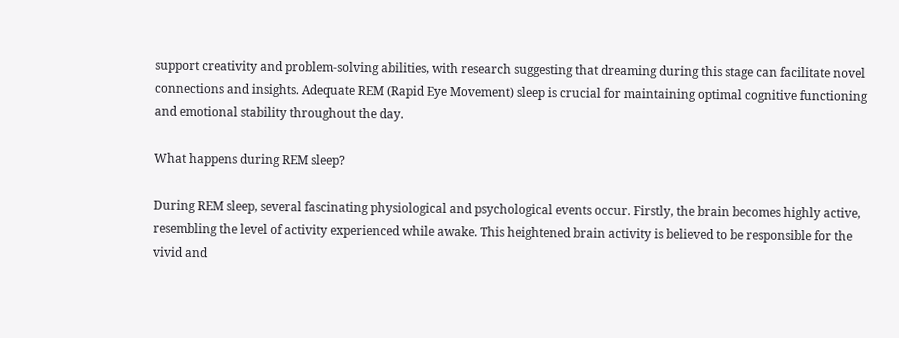support creativity and problem-solving abilities, with research suggesting that dreaming during this stage can facilitate novel connections and insights. Adequate REM (Rapid Eye Movement) sleep is crucial for maintaining optimal cognitive functioning and emotional stability throughout the day.

What happens during REM sleep?

During REM sleep, several fascinating physiological and psychological events occur. Firstly, the brain becomes highly active, resembling the level of activity experienced while awake. This heightened brain activity is believed to be responsible for the vivid and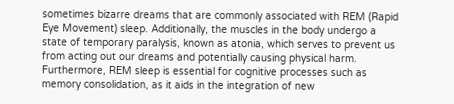sometimes bizarre dreams that are commonly associated with REM (Rapid Eye Movement) sleep. Additionally, the muscles in the body undergo a state of temporary paralysis, known as atonia, which serves to prevent us from acting out our dreams and potentially causing physical harm. Furthermore, REM sleep is essential for cognitive processes such as memory consolidation, as it aids in the integration of new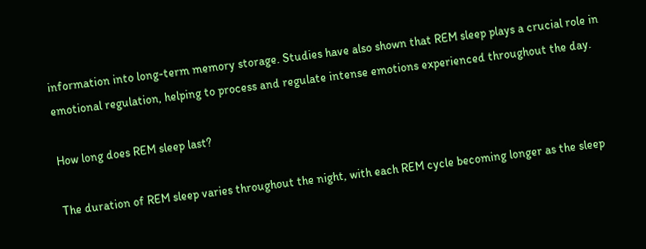information into long-term memory storage. Studies have also shown that REM sleep plays a crucial role in emotional regulation, helping to process and regulate intense emotions experienced throughout the day.

How long does REM sleep last?

The duration of REM sleep varies throughout the night, with each REM cycle becoming longer as the sleep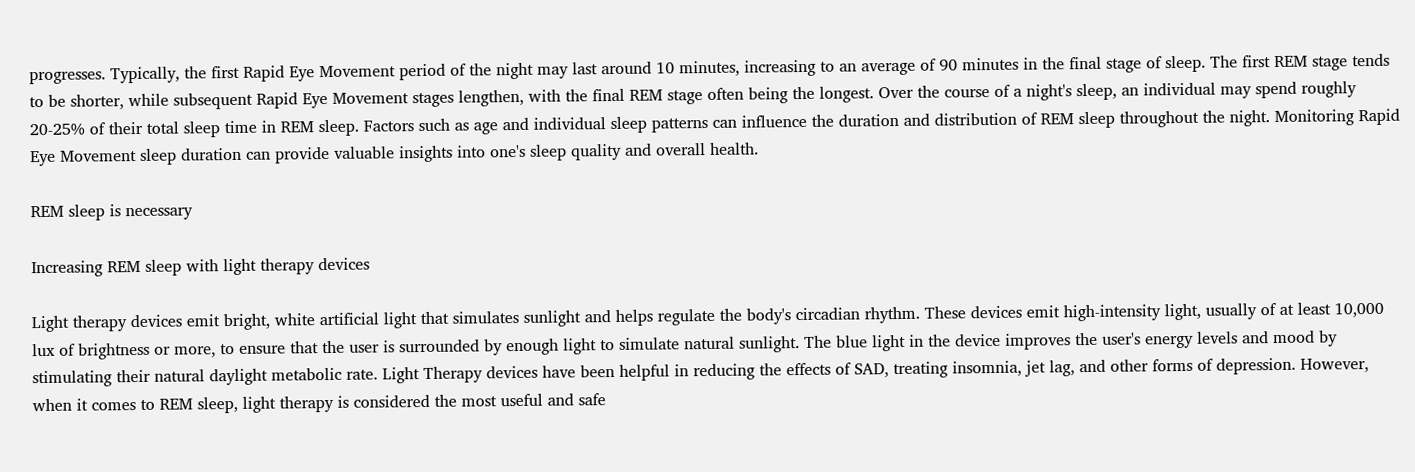progresses. Typically, the first Rapid Eye Movement period of the night may last around 10 minutes, increasing to an average of 90 minutes in the final stage of sleep. The first REM stage tends to be shorter, while subsequent Rapid Eye Movement stages lengthen, with the final REM stage often being the longest. Over the course of a night's sleep, an individual may spend roughly 20-25% of their total sleep time in REM sleep. Factors such as age and individual sleep patterns can influence the duration and distribution of REM sleep throughout the night. Monitoring Rapid Eye Movement sleep duration can provide valuable insights into one's sleep quality and overall health.

REM sleep is necessary

Increasing REM sleep with light therapy devices

Light therapy devices emit bright, white artificial light that simulates sunlight and helps regulate the body's circadian rhythm. These devices emit high-intensity light, usually of at least 10,000 lux of brightness or more, to ensure that the user is surrounded by enough light to simulate natural sunlight. The blue light in the device improves the user's energy levels and mood by stimulating their natural daylight metabolic rate. Light Therapy devices have been helpful in reducing the effects of SAD, treating insomnia, jet lag, and other forms of depression. However, when it comes to REM sleep, light therapy is considered the most useful and safe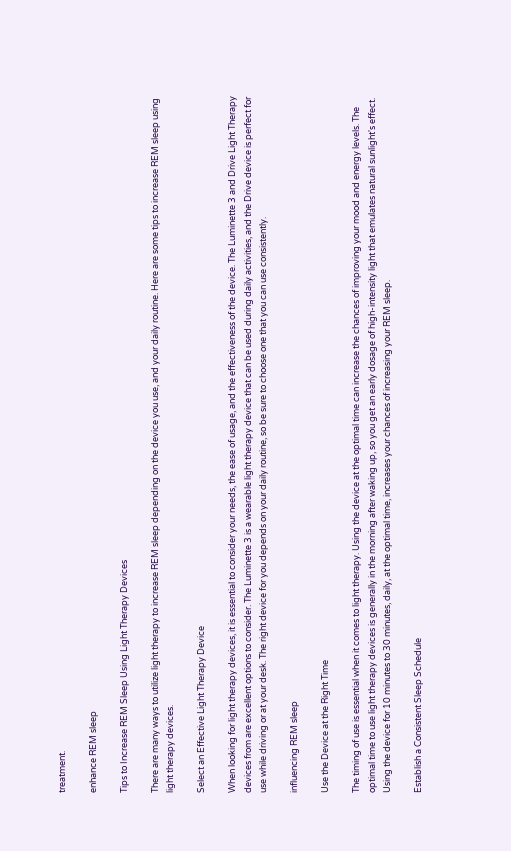treatment.

enhance REM sleep

Tips to Increase REM Sleep Using Light Therapy Devices

There are many ways to utilize light therapy to increase REM sleep depending on the device you use, and your daily routine. Here are some tips to increase REM sleep using light therapy devices.

Select an Effective Light Therapy Device

When looking for light therapy devices, it is essential to consider your needs, the ease of usage, and the effectiveness of the device. The Luminette 3 and Drive Light Therapy devices from are excellent options to consider. The Luminette 3 is a wearable light therapy device that can be used during daily activities, and the Drive device is perfect for use while driving or at your desk. The right device for you depends on your daily routine, so be sure to choose one that you can use consistently.

influencing REM sleep

Use the Device at the Right Time

The timing of use is essential when it comes to light therapy. Using the device at the optimal time can increase the chances of improving your mood and energy levels. The optimal time to use light therapy devices is generally in the morning after waking up, so you get an early dosage of high-intensity light that emulates natural sunlight's effect. Using the device for 10 minutes to 30 minutes, daily, at the optimal time, increases your chances of increasing your REM sleep.

Establish a Consistent Sleep Schedule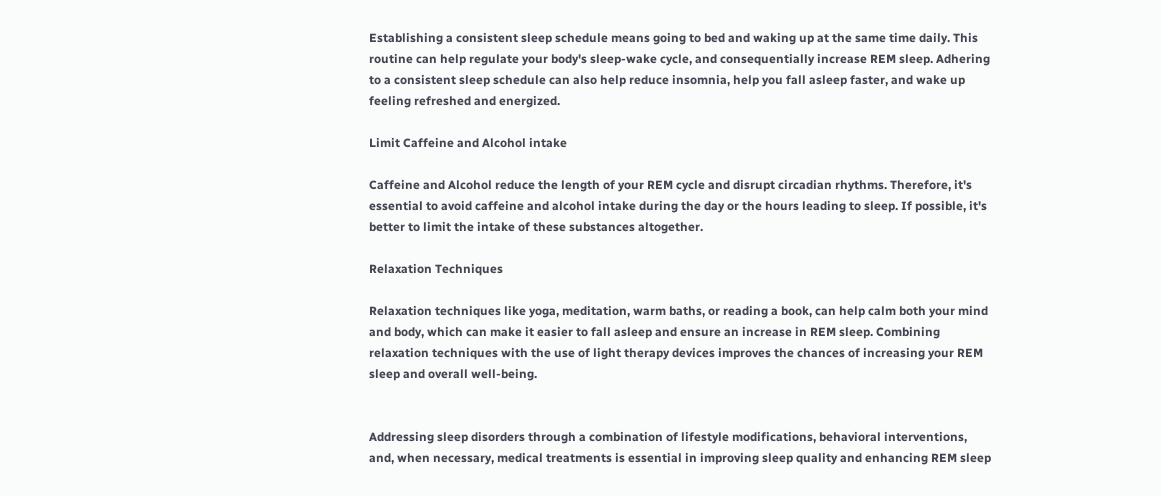Establishing a consistent sleep schedule means going to bed and waking up at the same time daily. This routine can help regulate your body's sleep-wake cycle, and consequentially increase REM sleep. Adhering to a consistent sleep schedule can also help reduce insomnia, help you fall asleep faster, and wake up feeling refreshed and energized.

Limit Caffeine and Alcohol intake

Caffeine and Alcohol reduce the length of your REM cycle and disrupt circadian rhythms. Therefore, it's essential to avoid caffeine and alcohol intake during the day or the hours leading to sleep. If possible, it's better to limit the intake of these substances altogether.

Relaxation Techniques

Relaxation techniques like yoga, meditation, warm baths, or reading a book, can help calm both your mind and body, which can make it easier to fall asleep and ensure an increase in REM sleep. Combining relaxation techniques with the use of light therapy devices improves the chances of increasing your REM sleep and overall well-being.


Addressing sleep disorders through a combination of lifestyle modifications, behavioral interventions, and, when necessary, medical treatments is essential in improving sleep quality and enhancing REM sleep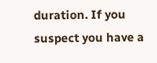duration. If you suspect you have a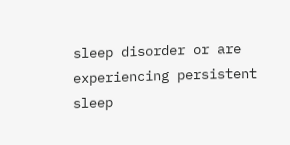sleep disorder or are experiencing persistent sleep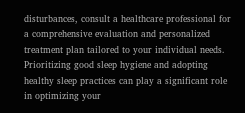disturbances, consult a healthcare professional for a comprehensive evaluation and personalized treatment plan tailored to your individual needs. Prioritizing good sleep hygiene and adopting healthy sleep practices can play a significant role in optimizing your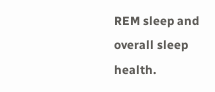REM sleep and overall sleep health.